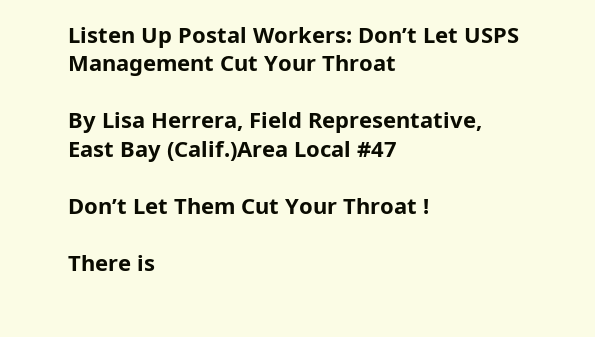Listen Up Postal Workers: Don’t Let USPS Management Cut Your Throat

By Lisa Herrera, Field Representative, East Bay (Calif.)Area Local #47

Don’t Let Them Cut Your Throat !

There is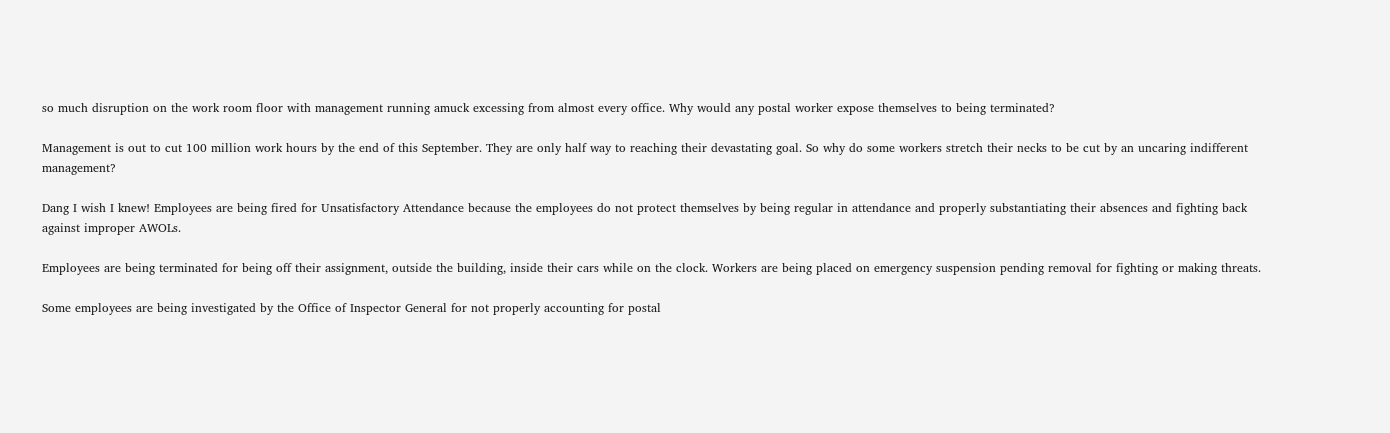so much disruption on the work room floor with management running amuck excessing from almost every office. Why would any postal worker expose themselves to being terminated?

Management is out to cut 100 million work hours by the end of this September. They are only half way to reaching their devastating goal. So why do some workers stretch their necks to be cut by an uncaring indifferent management?

Dang I wish I knew! Employees are being fired for Unsatisfactory Attendance because the employees do not protect themselves by being regular in attendance and properly substantiating their absences and fighting back against improper AWOLs.

Employees are being terminated for being off their assignment, outside the building, inside their cars while on the clock. Workers are being placed on emergency suspension pending removal for fighting or making threats.

Some employees are being investigated by the Office of Inspector General for not properly accounting for postal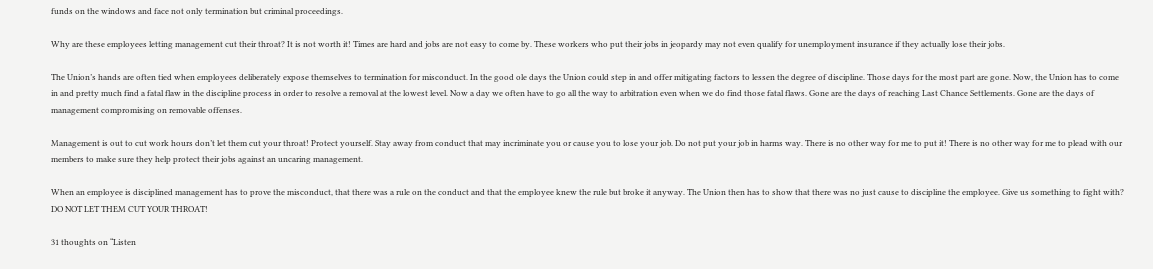funds on the windows and face not only termination but criminal proceedings.

Why are these employees letting management cut their throat? It is not worth it! Times are hard and jobs are not easy to come by. These workers who put their jobs in jeopardy may not even qualify for unemployment insurance if they actually lose their jobs.

The Union’s hands are often tied when employees deliberately expose themselves to termination for misconduct. In the good ole days the Union could step in and offer mitigating factors to lessen the degree of discipline. Those days for the most part are gone. Now, the Union has to come in and pretty much find a fatal flaw in the discipline process in order to resolve a removal at the lowest level. Now a day we often have to go all the way to arbitration even when we do find those fatal flaws. Gone are the days of reaching Last Chance Settlements. Gone are the days of management compromising on removable offenses.

Management is out to cut work hours don’t let them cut your throat! Protect yourself. Stay away from conduct that may incriminate you or cause you to lose your job. Do not put your job in harms way. There is no other way for me to put it! There is no other way for me to plead with our members to make sure they help protect their jobs against an uncaring management.

When an employee is disciplined management has to prove the misconduct, that there was a rule on the conduct and that the employee knew the rule but broke it anyway. The Union then has to show that there was no just cause to discipline the employee. Give us something to fight with? DO NOT LET THEM CUT YOUR THROAT!

31 thoughts on “Listen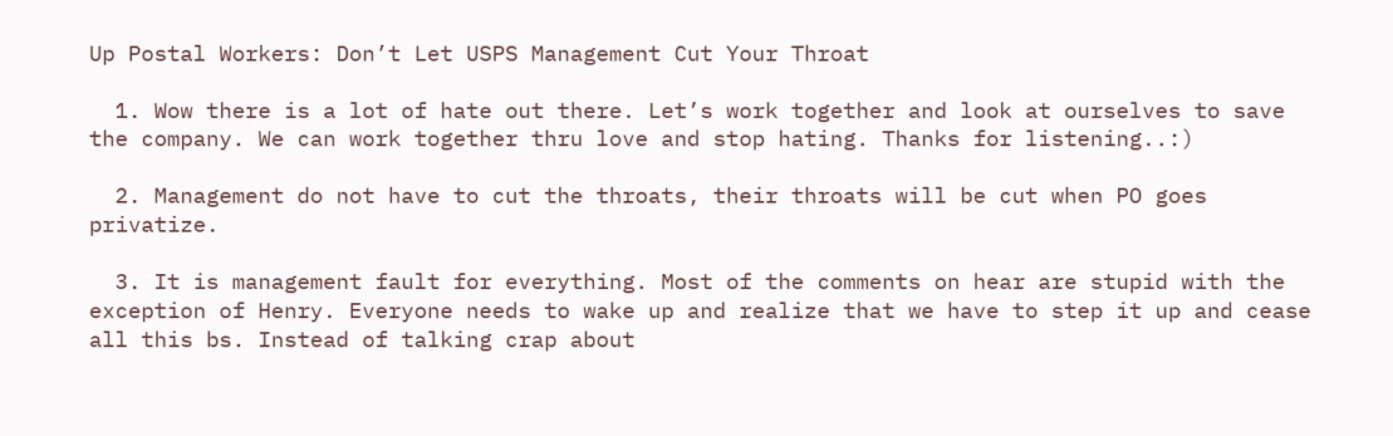Up Postal Workers: Don’t Let USPS Management Cut Your Throat

  1. Wow there is a lot of hate out there. Let’s work together and look at ourselves to save the company. We can work together thru love and stop hating. Thanks for listening..:)

  2. Management do not have to cut the throats, their throats will be cut when PO goes privatize.

  3. It is management fault for everything. Most of the comments on hear are stupid with the exception of Henry. Everyone needs to wake up and realize that we have to step it up and cease all this bs. Instead of talking crap about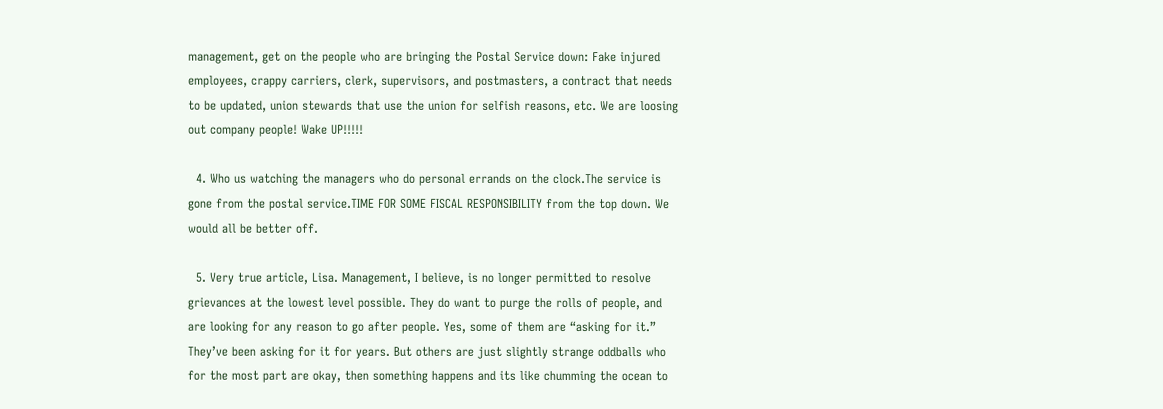management, get on the people who are bringing the Postal Service down: Fake injured employees, crappy carriers, clerk, supervisors, and postmasters, a contract that needs to be updated, union stewards that use the union for selfish reasons, etc. We are loosing out company people! Wake UP!!!!!

  4. Who us watching the managers who do personal errands on the clock.The service is gone from the postal service.TIME FOR SOME FISCAL RESPONSIBILITY from the top down. We would all be better off.

  5. Very true article, Lisa. Management, I believe, is no longer permitted to resolve grievances at the lowest level possible. They do want to purge the rolls of people, and are looking for any reason to go after people. Yes, some of them are “asking for it.” They’ve been asking for it for years. But others are just slightly strange oddballs who for the most part are okay, then something happens and its like chumming the ocean to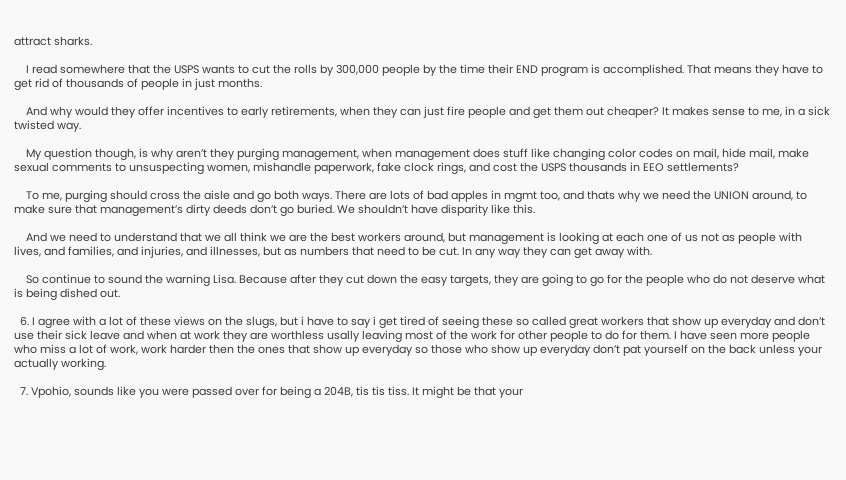attract sharks.

    I read somewhere that the USPS wants to cut the rolls by 300,000 people by the time their END program is accomplished. That means they have to get rid of thousands of people in just months.

    And why would they offer incentives to early retirements, when they can just fire people and get them out cheaper? It makes sense to me, in a sick twisted way.

    My question though, is why aren’t they purging management, when management does stuff like changing color codes on mail, hide mail, make sexual comments to unsuspecting women, mishandle paperwork, fake clock rings, and cost the USPS thousands in EEO settlements?

    To me, purging should cross the aisle and go both ways. There are lots of bad apples in mgmt too, and thats why we need the UNION around, to make sure that management’s dirty deeds don’t go buried. We shouldn’t have disparity like this.

    And we need to understand that we all think we are the best workers around, but management is looking at each one of us not as people with lives, and families, and injuries, and illnesses, but as numbers that need to be cut. In any way they can get away with.

    So continue to sound the warning Lisa. Because after they cut down the easy targets, they are going to go for the people who do not deserve what is being dished out.

  6. I agree with a lot of these views on the slugs, but i have to say i get tired of seeing these so called great workers that show up everyday and don’t use their sick leave and when at work they are worthless usally leaving most of the work for other people to do for them. I have seen more people who miss a lot of work, work harder then the ones that show up everyday so those who show up everyday don’t pat yourself on the back unless your actually working.

  7. Vpohio, sounds like you were passed over for being a 204B, tis tis tiss. It might be that your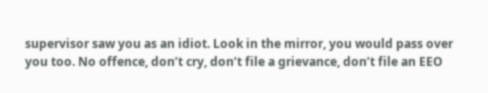supervisor saw you as an idiot. Look in the mirror, you would pass over you too. No offence, don’t cry, don’t file a grievance, don’t file an EEO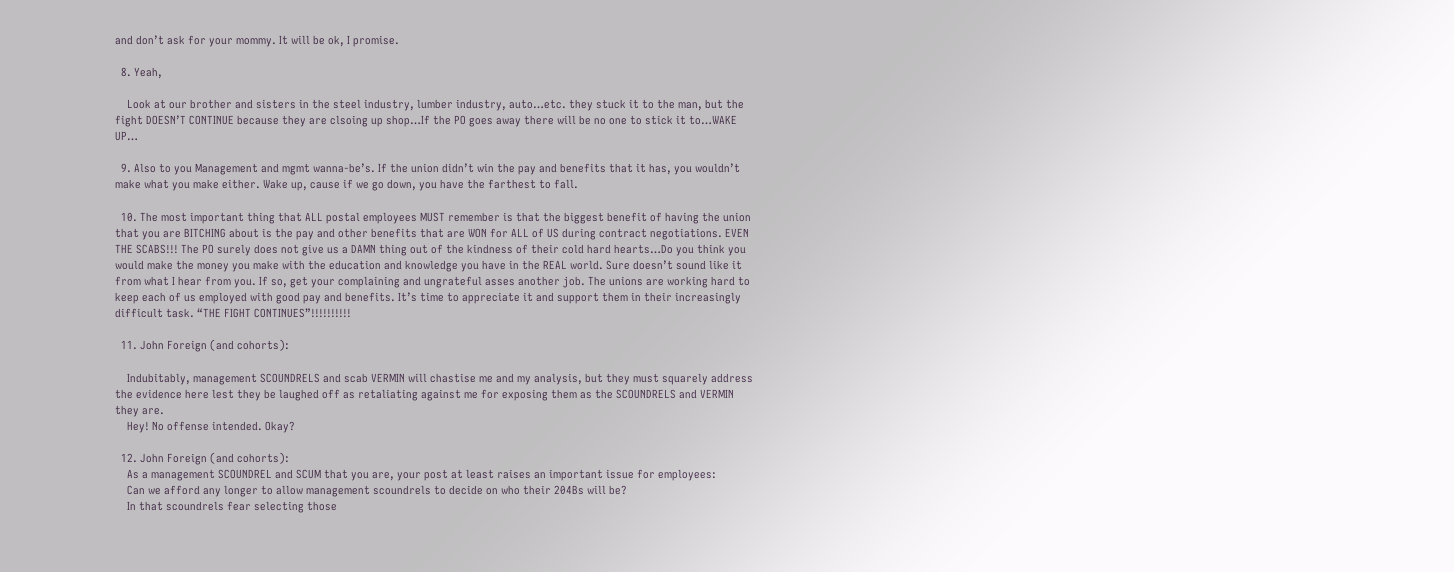and don’t ask for your mommy. It will be ok, I promise.

  8. Yeah,

    Look at our brother and sisters in the steel industry, lumber industry, auto…etc. they stuck it to the man, but the fight DOESN’T CONTINUE because they are clsoing up shop…If the PO goes away there will be no one to stick it to…WAKE UP…

  9. Also to you Management and mgmt wanna-be’s. If the union didn’t win the pay and benefits that it has, you wouldn’t make what you make either. Wake up, cause if we go down, you have the farthest to fall.

  10. The most important thing that ALL postal employees MUST remember is that the biggest benefit of having the union that you are BITCHING about is the pay and other benefits that are WON for ALL of US during contract negotiations. EVEN THE SCABS!!! The PO surely does not give us a DAMN thing out of the kindness of their cold hard hearts…Do you think you would make the money you make with the education and knowledge you have in the REAL world. Sure doesn’t sound like it from what I hear from you. If so, get your complaining and ungrateful asses another job. The unions are working hard to keep each of us employed with good pay and benefits. It’s time to appreciate it and support them in their increasingly difficult task. “THE FIGHT CONTINUES”!!!!!!!!!!

  11. John Foreign (and cohorts):

    Indubitably, management SCOUNDRELS and scab VERMIN will chastise me and my analysis, but they must squarely address the evidence here lest they be laughed off as retaliating against me for exposing them as the SCOUNDRELS and VERMIN they are.
    Hey! No offense intended. Okay?

  12. John Foreign (and cohorts):
    As a management SCOUNDREL and SCUM that you are, your post at least raises an important issue for employees:
    Can we afford any longer to allow management scoundrels to decide on who their 204Bs will be?
    In that scoundrels fear selecting those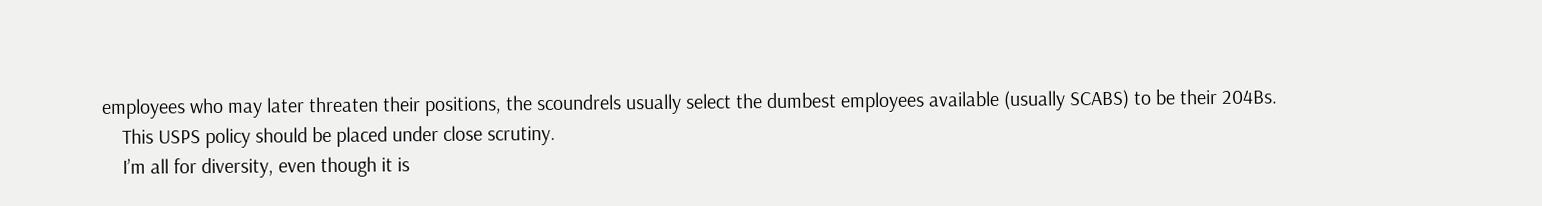employees who may later threaten their positions, the scoundrels usually select the dumbest employees available (usually SCABS) to be their 204Bs.
    This USPS policy should be placed under close scrutiny.
    I’m all for diversity, even though it is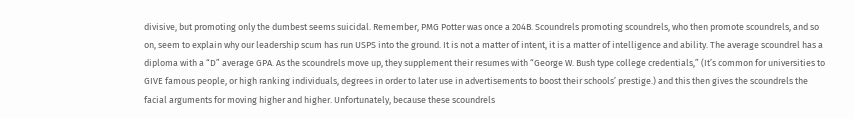divisive, but promoting only the dumbest seems suicidal. Remember, PMG Potter was once a 204B. Scoundrels promoting scoundrels, who then promote scoundrels, and so on, seem to explain why our leadership scum has run USPS into the ground. It is not a matter of intent, it is a matter of intelligence and ability. The average scoundrel has a diploma with a “D” average GPA. As the scoundrels move up, they supplement their resumes with “George W. Bush type college credentials,” (It’s common for universities to GIVE famous people, or high ranking individuals, degrees in order to later use in advertisements to boost their schools’ prestige.) and this then gives the scoundrels the facial arguments for moving higher and higher. Unfortunately, because these scoundrels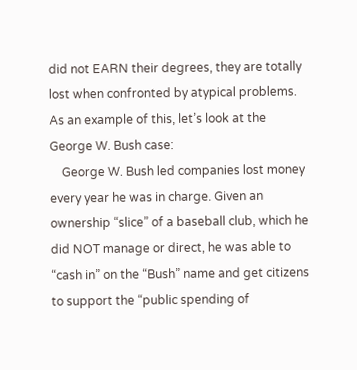did not EARN their degrees, they are totally lost when confronted by atypical problems. As an example of this, let’s look at the George W. Bush case:
    George W. Bush led companies lost money every year he was in charge. Given an ownership “slice” of a baseball club, which he did NOT manage or direct, he was able to “cash in” on the “Bush” name and get citizens to support the “public spending of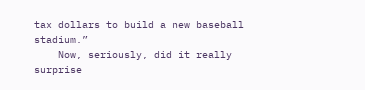tax dollars to build a new baseball stadium.”
    Now, seriously, did it really surprise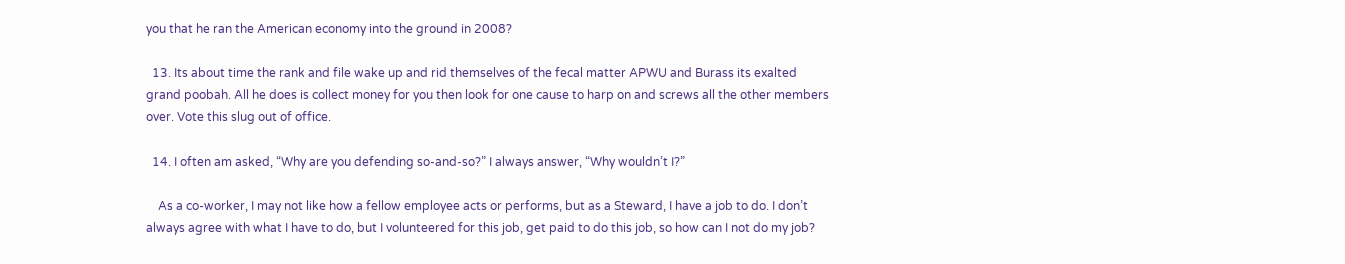you that he ran the American economy into the ground in 2008?

  13. Its about time the rank and file wake up and rid themselves of the fecal matter APWU and Burass its exalted grand poobah. All he does is collect money for you then look for one cause to harp on and screws all the other members over. Vote this slug out of office.

  14. I often am asked, “Why are you defending so-and-so?” I always answer, “Why wouldn’t I?”

    As a co-worker, I may not like how a fellow employee acts or performs, but as a Steward, I have a job to do. I don’t always agree with what I have to do, but I volunteered for this job, get paid to do this job, so how can I not do my job?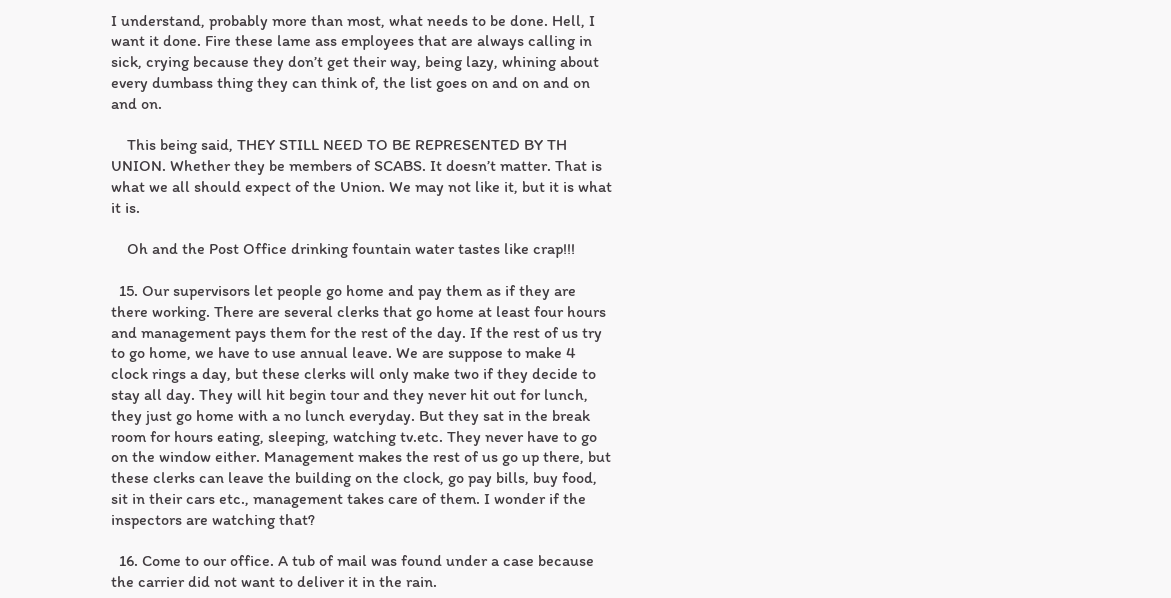I understand, probably more than most, what needs to be done. Hell, I want it done. Fire these lame ass employees that are always calling in sick, crying because they don’t get their way, being lazy, whining about every dumbass thing they can think of, the list goes on and on and on and on.

    This being said, THEY STILL NEED TO BE REPRESENTED BY TH UNION. Whether they be members of SCABS. It doesn’t matter. That is what we all should expect of the Union. We may not like it, but it is what it is.

    Oh and the Post Office drinking fountain water tastes like crap!!!

  15. Our supervisors let people go home and pay them as if they are there working. There are several clerks that go home at least four hours and management pays them for the rest of the day. If the rest of us try to go home, we have to use annual leave. We are suppose to make 4 clock rings a day, but these clerks will only make two if they decide to stay all day. They will hit begin tour and they never hit out for lunch, they just go home with a no lunch everyday. But they sat in the break room for hours eating, sleeping, watching tv.etc. They never have to go on the window either. Management makes the rest of us go up there, but these clerks can leave the building on the clock, go pay bills, buy food, sit in their cars etc., management takes care of them. I wonder if the inspectors are watching that?

  16. Come to our office. A tub of mail was found under a case because the carrier did not want to deliver it in the rain.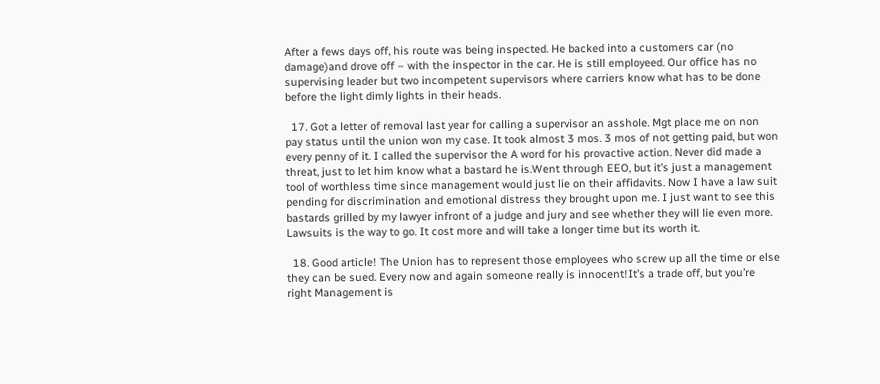After a fews days off, his route was being inspected. He backed into a customers car (no damage)and drove off – with the inspector in the car. He is still employeed. Our office has no supervising leader but two incompetent supervisors where carriers know what has to be done before the light dimly lights in their heads.

  17. Got a letter of removal last year for calling a supervisor an asshole. Mgt place me on non pay status until the union won my case. It took almost 3 mos. 3 mos of not getting paid, but won every penny of it. I called the supervisor the A word for his provactive action. Never did made a threat, just to let him know what a bastard he is.Went through EEO, but it’s just a management tool of worthless time since management would just lie on their affidavits. Now I have a law suit pending for discrimination and emotional distress they brought upon me. I just want to see this bastards grilled by my lawyer infront of a judge and jury and see whether they will lie even more. Lawsuits is the way to go. It cost more and will take a longer time but its worth it.

  18. Good article! The Union has to represent those employees who screw up all the time or else they can be sued. Every now and again someone really is innocent!It’s a trade off, but you’re right Management is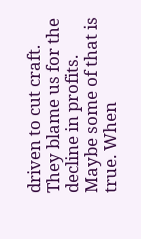driven to cut craft. They blame us for the decline in profits. Maybe some of that is true. When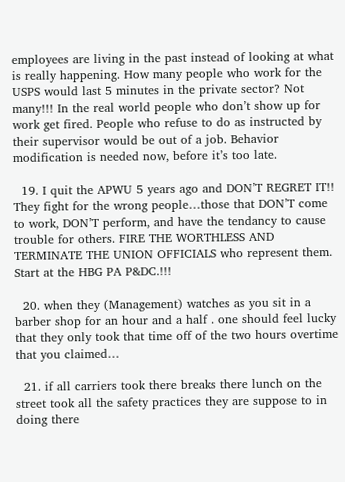employees are living in the past instead of looking at what is really happening. How many people who work for the USPS would last 5 minutes in the private sector? Not many!!! In the real world people who don’t show up for work get fired. People who refuse to do as instructed by their supervisor would be out of a job. Behavior modification is needed now, before it’s too late.

  19. I quit the APWU 5 years ago and DON’T REGRET IT!! They fight for the wrong people…those that DON’T come to work, DON’T perform, and have the tendancy to cause trouble for others. FIRE THE WORTHLESS AND TERMINATE THE UNION OFFICIALS who represent them. Start at the HBG PA P&DC.!!!

  20. when they (Management) watches as you sit in a barber shop for an hour and a half . one should feel lucky that they only took that time off of the two hours overtime that you claimed…

  21. if all carriers took there breaks there lunch on the street took all the safety practices they are suppose to in doing there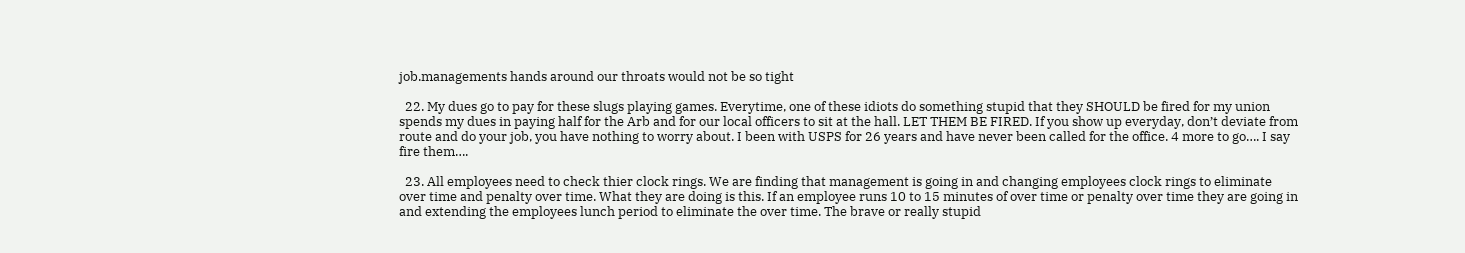job.managements hands around our throats would not be so tight

  22. My dues go to pay for these slugs playing games. Everytime, one of these idiots do something stupid that they SHOULD be fired for my union spends my dues in paying half for the Arb and for our local officers to sit at the hall. LET THEM BE FIRED. If you show up everyday, don’t deviate from route and do your job, you have nothing to worry about. I been with USPS for 26 years and have never been called for the office. 4 more to go…. I say fire them….

  23. All employees need to check thier clock rings. We are finding that management is going in and changing employees clock rings to eliminate over time and penalty over time. What they are doing is this. If an employee runs 10 to 15 minutes of over time or penalty over time they are going in and extending the employees lunch period to eliminate the over time. The brave or really stupid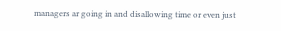managers ar going in and disallowing time or even just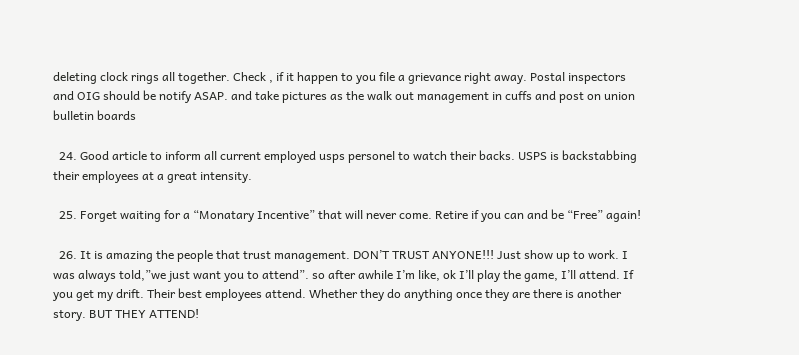deleting clock rings all together. Check , if it happen to you file a grievance right away. Postal inspectors and OIG should be notify ASAP. and take pictures as the walk out management in cuffs and post on union bulletin boards

  24. Good article to inform all current employed usps personel to watch their backs. USPS is backstabbing their employees at a great intensity.

  25. Forget waiting for a “Monatary Incentive” that will never come. Retire if you can and be “Free” again!

  26. It is amazing the people that trust management. DON’T TRUST ANYONE!!! Just show up to work. I was always told,”we just want you to attend”. so after awhile I’m like, ok I’ll play the game, I’ll attend. If you get my drift. Their best employees attend. Whether they do anything once they are there is another story. BUT THEY ATTEND!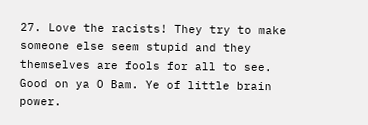27. Love the racists! They try to make someone else seem stupid and they themselves are fools for all to see. Good on ya O Bam. Ye of little brain power.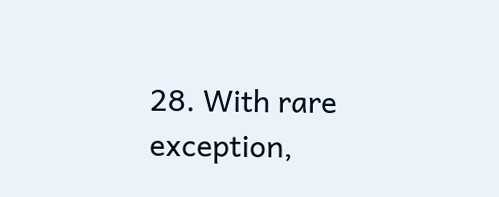28. With rare exception,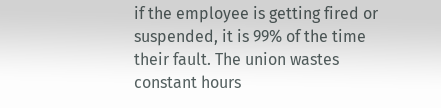if the employee is getting fired or suspended, it is 99% of the time their fault. The union wastes constant hours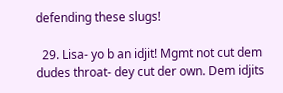defending these slugs!

  29. Lisa- yo b an idjit! Mgmt not cut dem dudes throat- dey cut der own. Dem idjits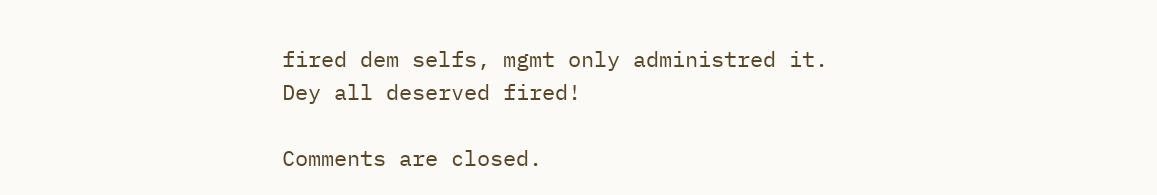fired dem selfs, mgmt only administred it. Dey all deserved fired!

Comments are closed.